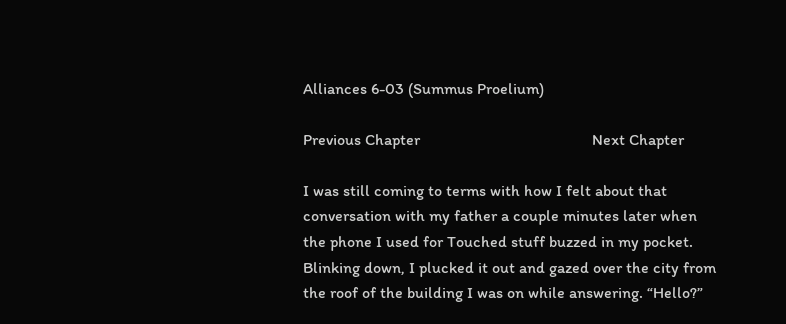Alliances 6-03 (Summus Proelium)

Previous Chapter                                           Next Chapter

I was still coming to terms with how I felt about that conversation with my father a couple minutes later when the phone I used for Touched stuff buzzed in my pocket. Blinking down, I plucked it out and gazed over the city from the roof of the building I was on while answering. “Hello?”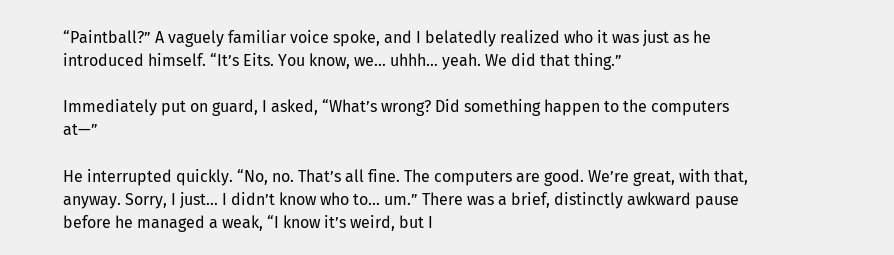“Paintball?” A vaguely familiar voice spoke, and I belatedly realized who it was just as he introduced himself. “It’s Eits. You know, we… uhhh… yeah. We did that thing.”

Immediately put on guard, I asked, “What’s wrong? Did something happen to the computers at—”

He interrupted quickly. “No, no. That’s all fine. The computers are good. We’re great, with that, anyway. Sorry, I just… I didn’t know who to… um.” There was a brief, distinctly awkward pause before he managed a weak, “I know it’s weird, but I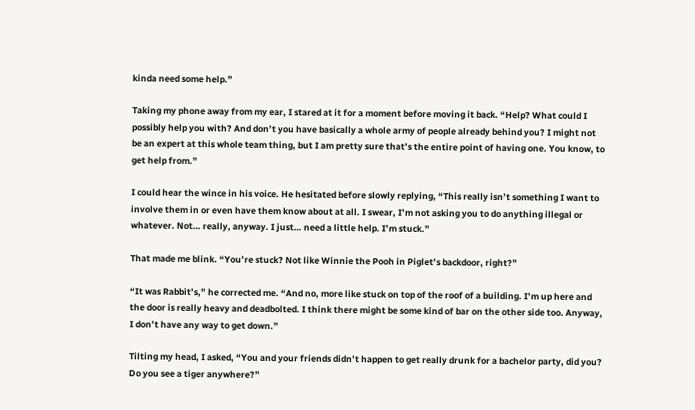kinda need some help.”

Taking my phone away from my ear, I stared at it for a moment before moving it back. “Help? What could I possibly help you with? And don’t you have basically a whole army of people already behind you? I might not be an expert at this whole team thing, but I am pretty sure that’s the entire point of having one. You know, to get help from.”

I could hear the wince in his voice. He hesitated before slowly replying, “This really isn’t something I want to involve them in or even have them know about at all. I swear, I’m not asking you to do anything illegal or whatever. Not… really, anyway. I just… need a little help. I’m stuck.”

That made me blink. “You’re stuck? Not like Winnie the Pooh in Piglet’s backdoor, right?”

“It was Rabbit’s,” he corrected me. “And no, more like stuck on top of the roof of a building. I’m up here and the door is really heavy and deadbolted. I think there might be some kind of bar on the other side too. Anyway, I don’t have any way to get down.”

Tilting my head, I asked, “You and your friends didn’t happen to get really drunk for a bachelor party, did you? Do you see a tiger anywhere?”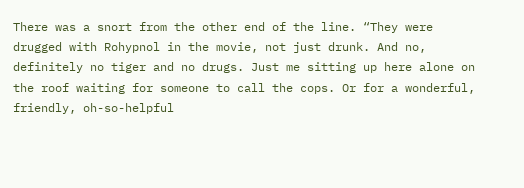There was a snort from the other end of the line. “They were drugged with Rohypnol in the movie, not just drunk. And no, definitely no tiger and no drugs. Just me sitting up here alone on the roof waiting for someone to call the cops. Or for a wonderful, friendly, oh-so-helpful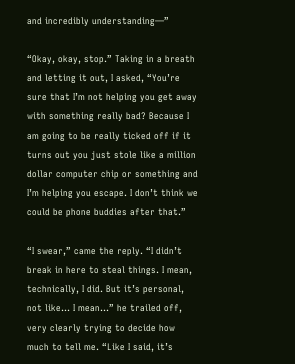and incredibly understanding—”

“Okay, okay, stop.” Taking in a breath and letting it out, I asked, “You’re sure that I’m not helping you get away with something really bad? Because I am going to be really ticked off if it turns out you just stole like a million dollar computer chip or something and I’m helping you escape. I don’t think we could be phone buddies after that.”

“I swear,” came the reply. “I didn’t break in here to steal things. I mean, technically, I did. But it’s personal, not like… I mean…” he trailed off, very clearly trying to decide how much to tell me. “Like I said, it’s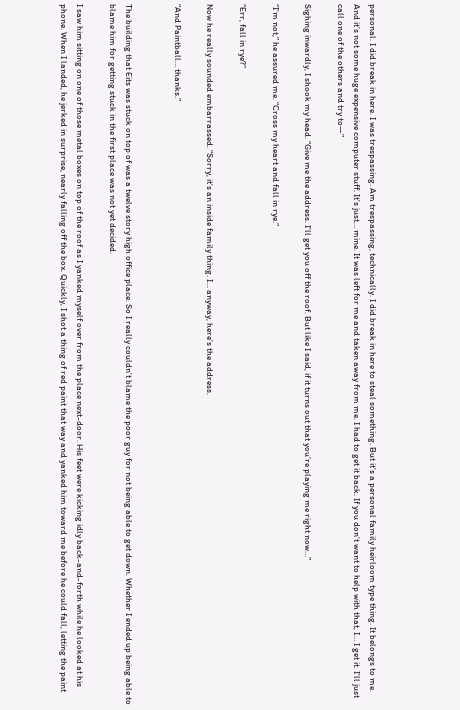personal. I did break in here. I was trespassing. Am trespassing, technically. I did break in here to steal something. But it’s a personal family heirloom type thing. It belongs to me. And it’s not some huge expensive computer stuff. It’s just… mine. It was left for me and taken away from me. I had to get it back. If you don’t want to help with that, I… I get it. I’ll just call one of the others and try to—”

Sighing inwardly, I shook my head. “Give me the address. I’ll get you off the roof. But like I said, if it turns out that you’re playing me right now…”

“I’m not,” he assured me. “Cross my heart and fall in rye.”

“Err, fall in rye?”

Now he really sounded embarrassed. “Sorry, it’s an inside family thing. I… anyway, here’s the address.

“And Paintball… thanks.”


The building that Eits was stuck on top of was a twelve story high office place. So I really couldn’t blame the poor guy for not being able to get down. Whether I ended up being able to blame him for getting stuck in the first place was not yet decided.

I saw him sitting on one of those metal boxes on top of the roof as I yanked myself over from the place next-door. His feet were kicking idly back-and-forth while he looked at his phone. When I landed, he jerked in surprise, nearly falling off the box. Quickly, I shot a thing of red paint that way and yanked him toward me before he could fall, letting the paint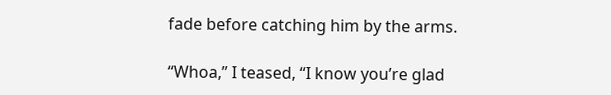fade before catching him by the arms.

“Whoa,” I teased, “I know you’re glad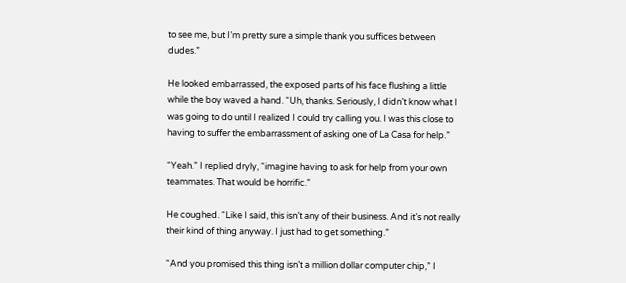to see me, but I’m pretty sure a simple thank you suffices between dudes.”

He looked embarrassed, the exposed parts of his face flushing a little while the boy waved a hand. “Uh, thanks. Seriously, I didn’t know what I was going to do until I realized I could try calling you. I was this close to having to suffer the embarrassment of asking one of La Casa for help.”

“Yeah.” I replied dryly, “imagine having to ask for help from your own teammates. That would be horrific.”

He coughed. “Like I said, this isn’t any of their business. And it’s not really their kind of thing anyway. I just had to get something.”

“And you promised this thing isn’t a million dollar computer chip,” I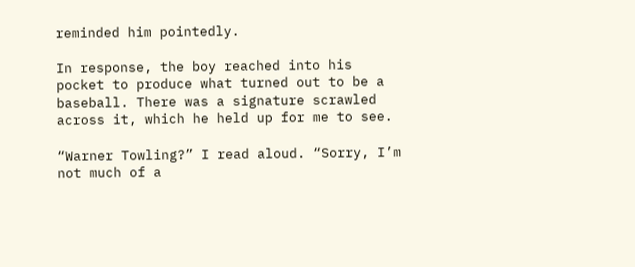reminded him pointedly.

In response, the boy reached into his pocket to produce what turned out to be a baseball. There was a signature scrawled across it, which he held up for me to see.

“Warner Towling?” I read aloud. “Sorry, I’m not much of a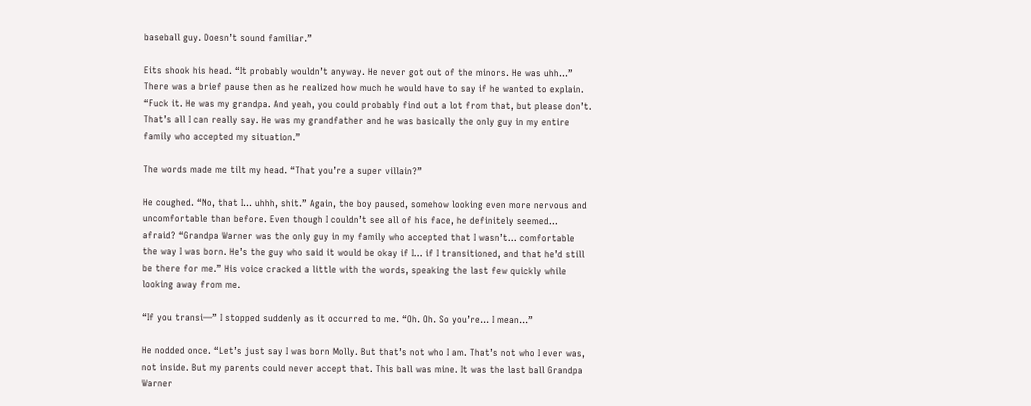baseball guy. Doesn’t sound familiar.”

Eits shook his head. “It probably wouldn’t anyway. He never got out of the minors. He was uhh…” There was a brief pause then as he realized how much he would have to say if he wanted to explain. “Fuck it. He was my grandpa. And yeah, you could probably find out a lot from that, but please don’t. That’s all I can really say. He was my grandfather and he was basically the only guy in my entire family who accepted my situation.”

The words made me tilt my head. “That you’re a super villain?”

He coughed. “No, that I… uhhh, shit.” Again, the boy paused, somehow looking even more nervous and uncomfortable than before. Even though I couldn’t see all of his face, he definitely seemed… afraid? “Grandpa Warner was the only guy in my family who accepted that I wasn’t… comfortable the way I was born. He’s the guy who said it would be okay if I… if I transitioned, and that he’d still be there for me.” His voice cracked a little with the words, speaking the last few quickly while looking away from me.

“If you transi—” I stopped suddenly as it occurred to me. “Oh. Oh. So you’re… I mean…”

He nodded once. “Let’s just say I was born Molly. But that’s not who I am. That’s not who I ever was, not inside. But my parents could never accept that. This ball was mine. It was the last ball Grandpa Warner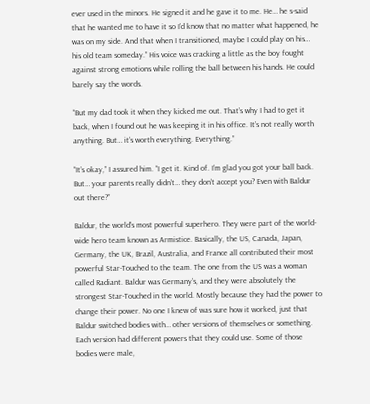ever used in the minors. He signed it and he gave it to me. He… he s-said that he wanted me to have it so I’d know that no matter what happened, he was on my side. And that when I transitioned, maybe I could play on his… his old team someday.” His voice was cracking a little as the boy fought against strong emotions while rolling the ball between his hands. He could barely say the words.

“But my dad took it when they kicked me out. That’s why I had to get it back, when I found out he was keeping it in his office. It’s not really worth anything. But… it’s worth everything. Everything.”

“It’s okay,” I assured him. “I get it. Kind of. I’m glad you got your ball back. But… your parents really didn’t… they don’t accept you? Even with Baldur out there?”

Baldur, the world’s most powerful superhero. They were part of the world-wide hero team known as Armistice. Basically, the US, Canada, Japan, Germany, the UK, Brazil, Australia, and France all contributed their most powerful Star-Touched to the team. The one from the US was a woman called Radiant. Baldur was Germany’s, and they were absolutely the strongest Star-Touched in the world. Mostly because they had the power to change their power. No one I knew of was sure how it worked, just that Baldur switched bodies with… other versions of themselves or something. Each version had different powers that they could use. Some of those bodies were male,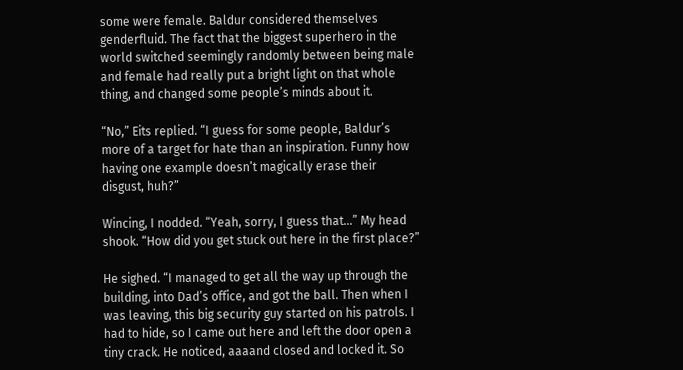some were female. Baldur considered themselves genderfluid. The fact that the biggest superhero in the world switched seemingly randomly between being male and female had really put a bright light on that whole thing, and changed some people’s minds about it.

“No,” Eits replied. “I guess for some people, Baldur’s more of a target for hate than an inspiration. Funny how having one example doesn’t magically erase their disgust, huh?”

Wincing, I nodded. “Yeah, sorry, I guess that…” My head shook. “How did you get stuck out here in the first place?”

He sighed. “I managed to get all the way up through the building, into Dad’s office, and got the ball. Then when I was leaving, this big security guy started on his patrols. I had to hide, so I came out here and left the door open a tiny crack. He noticed, aaaand closed and locked it. So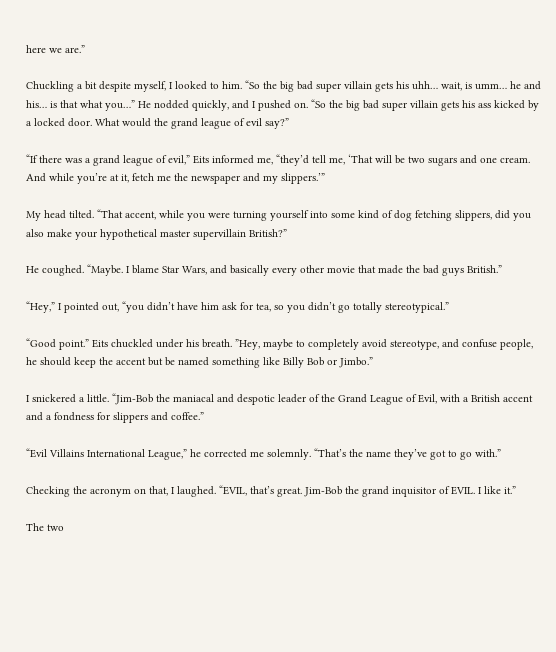here we are.”

Chuckling a bit despite myself, I looked to him. “So the big bad super villain gets his uhh… wait, is umm… he and his… is that what you…” He nodded quickly, and I pushed on. “So the big bad super villain gets his ass kicked by a locked door. What would the grand league of evil say?”

“If there was a grand league of evil,” Eits informed me, “they’d tell me, ‘That will be two sugars and one cream. And while you’re at it, fetch me the newspaper and my slippers.’”

My head tilted. “That accent, while you were turning yourself into some kind of dog fetching slippers, did you also make your hypothetical master supervillain British?”

He coughed. “Maybe. I blame Star Wars, and basically every other movie that made the bad guys British.”

“Hey,” I pointed out, “you didn’t have him ask for tea, so you didn’t go totally stereotypical.”

“Good point.” Eits chuckled under his breath. ”Hey, maybe to completely avoid stereotype, and confuse people, he should keep the accent but be named something like Billy Bob or Jimbo.”

I snickered a little. “Jim-Bob the maniacal and despotic leader of the Grand League of Evil, with a British accent and a fondness for slippers and coffee.”

“Evil Villains International League,” he corrected me solemnly. “That’s the name they’ve got to go with.”

Checking the acronym on that, I laughed. “EVIL, that’s great. Jim-Bob the grand inquisitor of EVIL. I like it.”

The two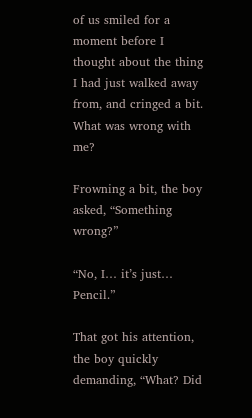of us smiled for a moment before I thought about the thing I had just walked away from, and cringed a bit. What was wrong with me?

Frowning a bit, the boy asked, “Something wrong?”

“No, I… it’s just… Pencil.”

That got his attention, the boy quickly demanding, “What? Did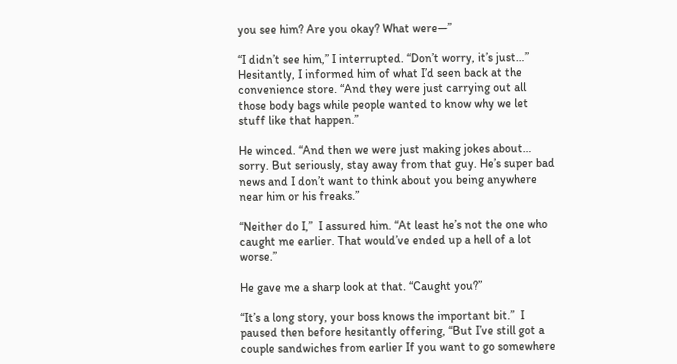you see him? Are you okay? What were—”

“I didn’t see him,” I interrupted. “Don’t worry, it’s just…” Hesitantly, I informed him of what I’d seen back at the convenience store. “And they were just carrying out all those body bags while people wanted to know why we let stuff like that happen.”

He winced. “And then we were just making jokes about… sorry. But seriously, stay away from that guy. He’s super bad news and I don’t want to think about you being anywhere near him or his freaks.”

“Neither do I,”  I assured him. “At least he’s not the one who caught me earlier. That would’ve ended up a hell of a lot worse.”

He gave me a sharp look at that. “Caught you?”

“It’s a long story, your boss knows the important bit.”  I paused then before hesitantly offering, “But I’ve still got a couple sandwiches from earlier If you want to go somewhere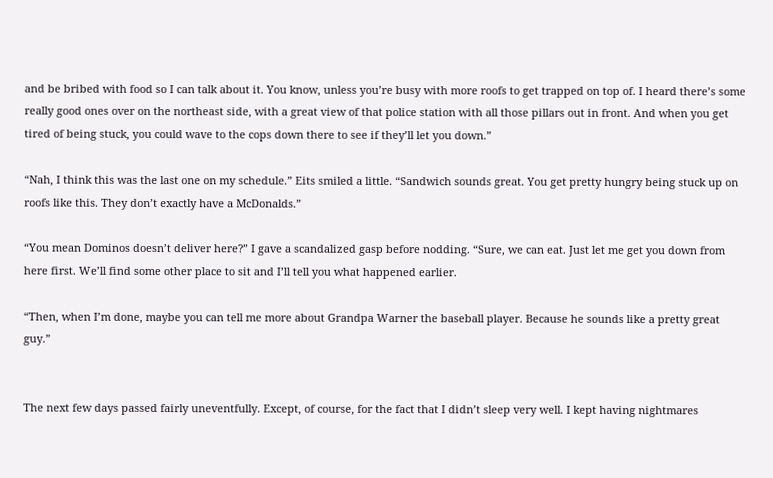and be bribed with food so I can talk about it. You know, unless you’re busy with more roofs to get trapped on top of. I heard there’s some really good ones over on the northeast side, with a great view of that police station with all those pillars out in front. And when you get tired of being stuck, you could wave to the cops down there to see if they’ll let you down.”

“Nah, I think this was the last one on my schedule.” Eits smiled a little. “Sandwich sounds great. You get pretty hungry being stuck up on roofs like this. They don’t exactly have a McDonalds.”

“You mean Dominos doesn’t deliver here?” I gave a scandalized gasp before nodding. “Sure, we can eat. Just let me get you down from here first. We’ll find some other place to sit and I’ll tell you what happened earlier.

“Then, when I’m done, maybe you can tell me more about Grandpa Warner the baseball player. Because he sounds like a pretty great guy.”


The next few days passed fairly uneventfully. Except, of course, for the fact that I didn’t sleep very well. I kept having nightmares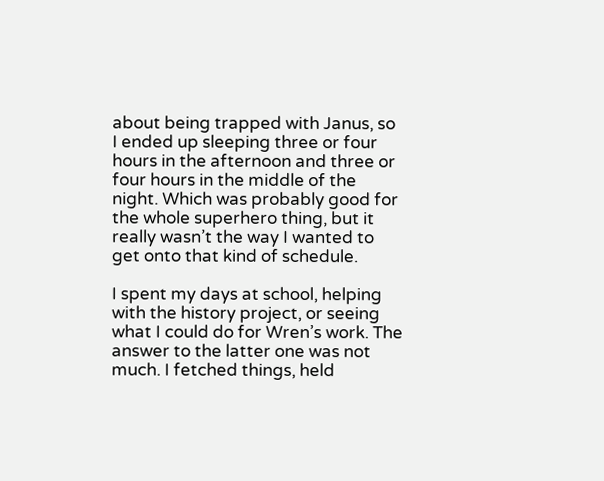about being trapped with Janus, so I ended up sleeping three or four hours in the afternoon and three or four hours in the middle of the night. Which was probably good for the whole superhero thing, but it really wasn’t the way I wanted to get onto that kind of schedule.

I spent my days at school, helping with the history project, or seeing what I could do for Wren’s work. The answer to the latter one was not much. I fetched things, held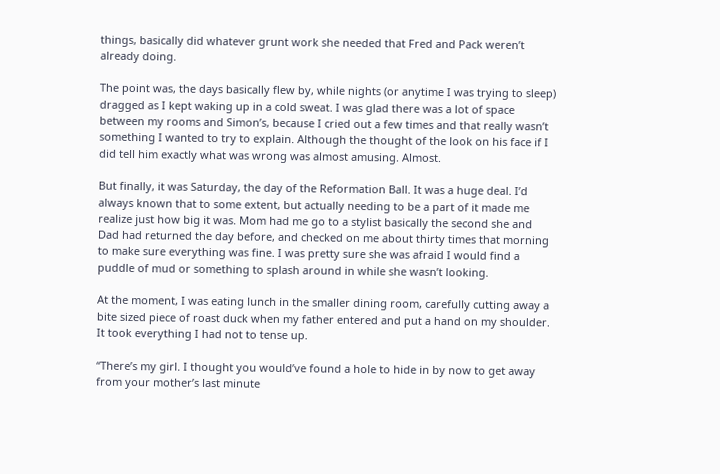things, basically did whatever grunt work she needed that Fred and Pack weren’t already doing.

The point was, the days basically flew by, while nights (or anytime I was trying to sleep) dragged as I kept waking up in a cold sweat. I was glad there was a lot of space between my rooms and Simon’s, because I cried out a few times and that really wasn’t something I wanted to try to explain. Although the thought of the look on his face if I did tell him exactly what was wrong was almost amusing. Almost.

But finally, it was Saturday, the day of the Reformation Ball. It was a huge deal. I’d always known that to some extent, but actually needing to be a part of it made me realize just how big it was. Mom had me go to a stylist basically the second she and Dad had returned the day before, and checked on me about thirty times that morning to make sure everything was fine. I was pretty sure she was afraid I would find a puddle of mud or something to splash around in while she wasn’t looking.

At the moment, I was eating lunch in the smaller dining room, carefully cutting away a bite sized piece of roast duck when my father entered and put a hand on my shoulder. It took everything I had not to tense up.

“There’s my girl. I thought you would’ve found a hole to hide in by now to get away from your mother’s last minute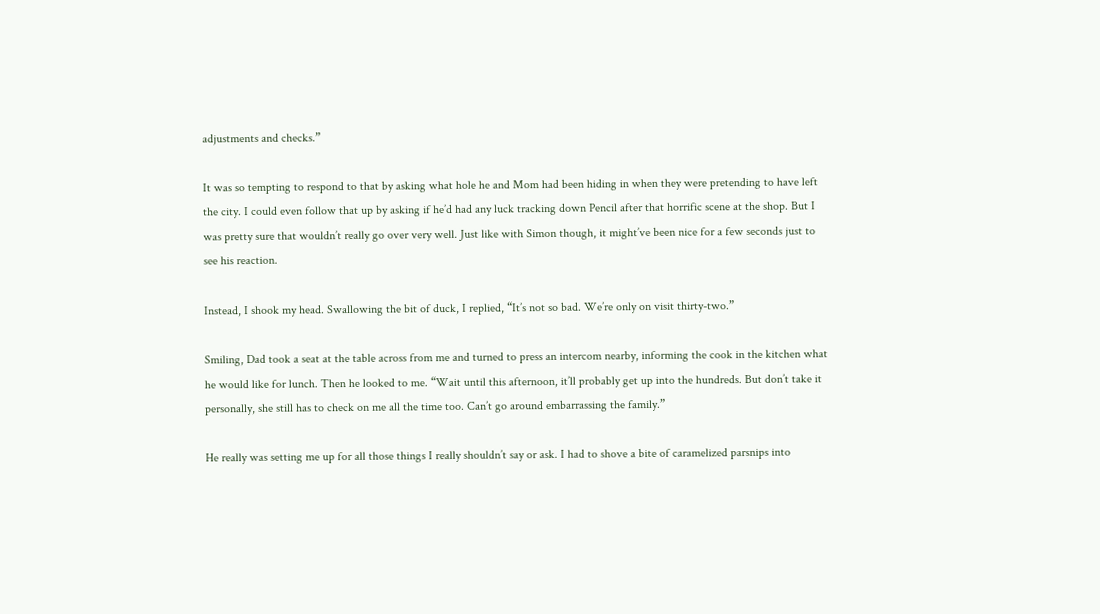adjustments and checks.”

It was so tempting to respond to that by asking what hole he and Mom had been hiding in when they were pretending to have left the city. I could even follow that up by asking if he’d had any luck tracking down Pencil after that horrific scene at the shop. But I was pretty sure that wouldn’t really go over very well. Just like with Simon though, it might’ve been nice for a few seconds just to see his reaction.

Instead, I shook my head. Swallowing the bit of duck, I replied, “It’s not so bad. We’re only on visit thirty-two.”

Smiling, Dad took a seat at the table across from me and turned to press an intercom nearby, informing the cook in the kitchen what he would like for lunch. Then he looked to me. “Wait until this afternoon, it’ll probably get up into the hundreds. But don’t take it personally, she still has to check on me all the time too. Can’t go around embarrassing the family.”

He really was setting me up for all those things I really shouldn’t say or ask. I had to shove a bite of caramelized parsnips into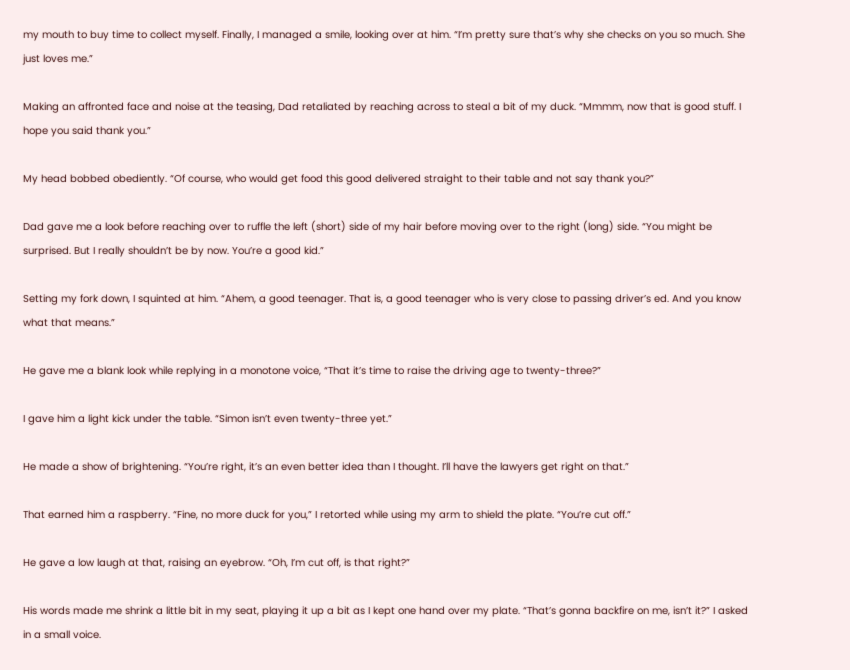my mouth to buy time to collect myself. Finally, I managed a smile, looking over at him. “I’m pretty sure that’s why she checks on you so much. She just loves me.”

Making an affronted face and noise at the teasing, Dad retaliated by reaching across to steal a bit of my duck. “Mmmm, now that is good stuff. I hope you said thank you.”

My head bobbed obediently. “Of course, who would get food this good delivered straight to their table and not say thank you?”

Dad gave me a look before reaching over to ruffle the left (short) side of my hair before moving over to the right (long) side. “You might be surprised. But I really shouldn’t be by now. You’re a good kid.”

Setting my fork down, I squinted at him. “Ahem, a good teenager. That is, a good teenager who is very close to passing driver’s ed. And you know what that means.”

He gave me a blank look while replying in a monotone voice, “That it’s time to raise the driving age to twenty-three?”

I gave him a light kick under the table. “Simon isn’t even twenty-three yet.”

He made a show of brightening. “You’re right, it’s an even better idea than I thought. I’ll have the lawyers get right on that.”

That earned him a raspberry. “Fine, no more duck for you,” I retorted while using my arm to shield the plate. “You’re cut off.”

He gave a low laugh at that, raising an eyebrow. “Oh, I’m cut off, is that right?”

His words made me shrink a little bit in my seat, playing it up a bit as I kept one hand over my plate. “That’s gonna backfire on me, isn’t it?” I asked in a small voice.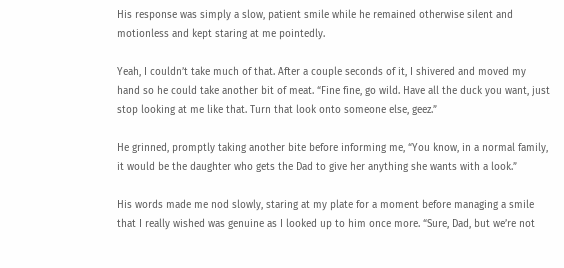His response was simply a slow, patient smile while he remained otherwise silent and motionless and kept staring at me pointedly.

Yeah, I couldn’t take much of that. After a couple seconds of it, I shivered and moved my hand so he could take another bit of meat. “Fine fine, go wild. Have all the duck you want, just stop looking at me like that. Turn that look onto someone else, geez.”

He grinned, promptly taking another bite before informing me, “You know, in a normal family, it would be the daughter who gets the Dad to give her anything she wants with a look.”

His words made me nod slowly, staring at my plate for a moment before managing a smile that I really wished was genuine as I looked up to him once more. “Sure, Dad, but we’re not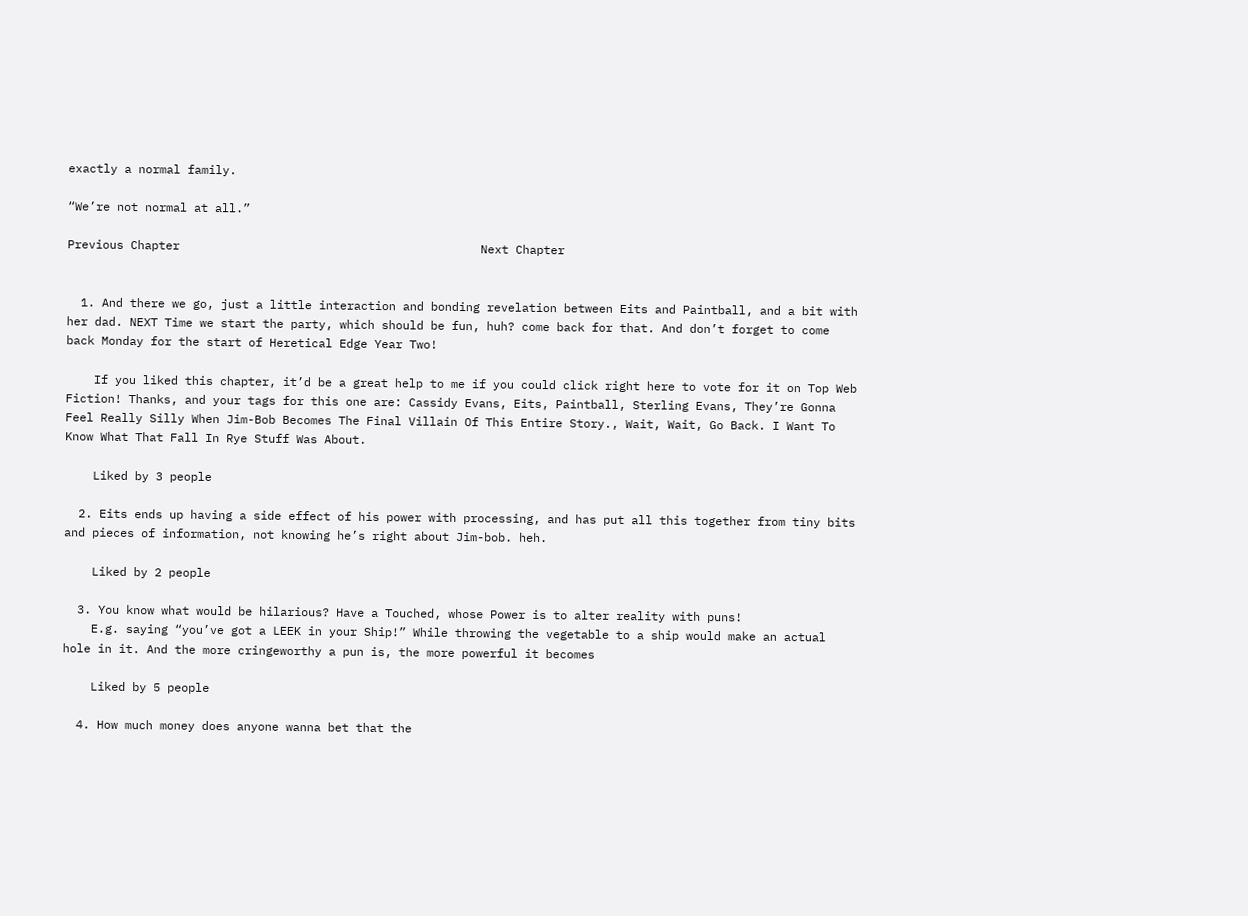exactly a normal family.

“We’re not normal at all.”

Previous Chapter                                           Next Chapter


  1. And there we go, just a little interaction and bonding revelation between Eits and Paintball, and a bit with her dad. NEXT Time we start the party, which should be fun, huh? come back for that. And don’t forget to come back Monday for the start of Heretical Edge Year Two!

    If you liked this chapter, it’d be a great help to me if you could click right here to vote for it on Top Web Fiction! Thanks, and your tags for this one are: Cassidy Evans, Eits, Paintball, Sterling Evans, They’re Gonna Feel Really Silly When Jim-Bob Becomes The Final Villain Of This Entire Story., Wait‚ Wait‚ Go Back. I Want To Know What That Fall In Rye Stuff Was About.

    Liked by 3 people

  2. Eits ends up having a side effect of his power with processing, and has put all this together from tiny bits and pieces of information, not knowing he’s right about Jim-bob. heh.

    Liked by 2 people

  3. You know what would be hilarious? Have a Touched, whose Power is to alter reality with puns!
    E.g. saying “you’ve got a LEEK in your Ship!” While throwing the vegetable to a ship would make an actual hole in it. And the more cringeworthy a pun is, the more powerful it becomes

    Liked by 5 people

  4. How much money does anyone wanna bet that the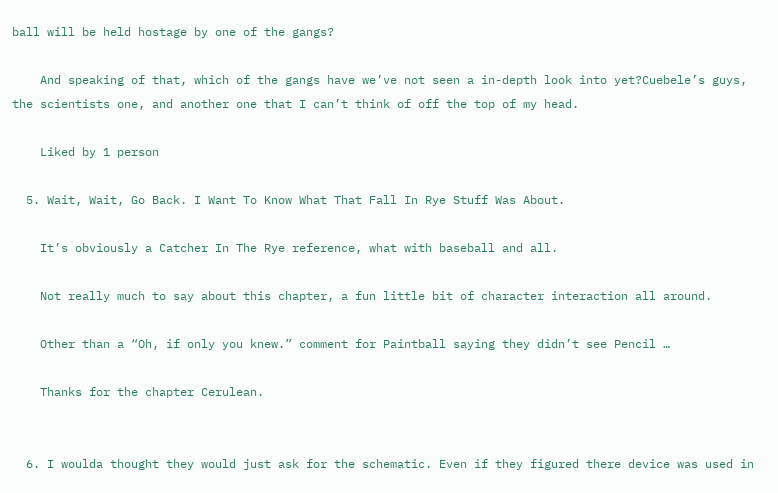ball will be held hostage by one of the gangs?

    And speaking of that, which of the gangs have we’ve not seen a in-depth look into yet?Cuebele’s guys, the scientists one, and another one that I can’t think of off the top of my head.

    Liked by 1 person

  5. Wait‚ Wait‚ Go Back. I Want To Know What That Fall In Rye Stuff Was About.

    It’s obviously a Catcher In The Rye reference, what with baseball and all.

    Not really much to say about this chapter, a fun little bit of character interaction all around.

    Other than a “Oh, if only you knew.” comment for Paintball saying they didn’t see Pencil …

    Thanks for the chapter Cerulean.


  6. I woulda thought they would just ask for the schematic. Even if they figured there device was used in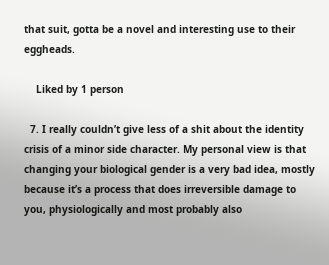that suit, gotta be a novel and interesting use to their eggheads.

    Liked by 1 person

  7. I really couldn’t give less of a shit about the identity crisis of a minor side character. My personal view is that changing your biological gender is a very bad idea, mostly because it’s a process that does irreversible damage to you, physiologically and most probably also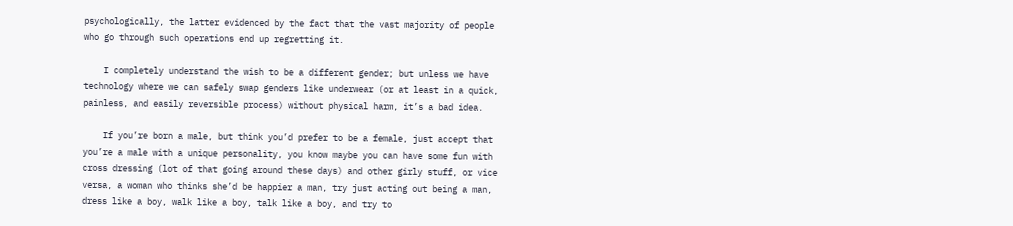psychologically, the latter evidenced by the fact that the vast majority of people who go through such operations end up regretting it.

    I completely understand the wish to be a different gender; but unless we have technology where we can safely swap genders like underwear (or at least in a quick, painless, and easily reversible process) without physical harm, it’s a bad idea.

    If you’re born a male, but think you’d prefer to be a female, just accept that you’re a male with a unique personality, you know maybe you can have some fun with cross dressing (lot of that going around these days) and other girly stuff, or vice versa, a woman who thinks she’d be happier a man, try just acting out being a man, dress like a boy, walk like a boy, talk like a boy, and try to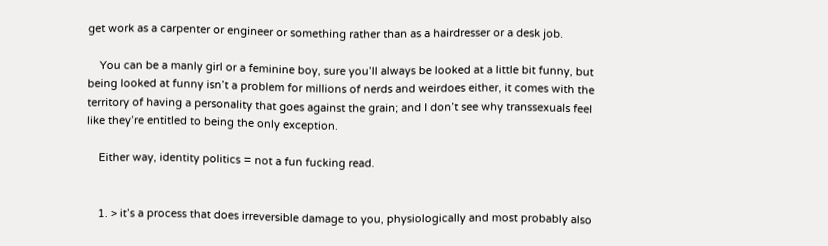get work as a carpenter or engineer or something rather than as a hairdresser or a desk job.

    You can be a manly girl or a feminine boy, sure you’ll always be looked at a little bit funny, but being looked at funny isn’t a problem for millions of nerds and weirdoes either, it comes with the territory of having a personality that goes against the grain; and I don’t see why transsexuals feel like they’re entitled to being the only exception.

    Either way, identity politics = not a fun fucking read.


    1. > it’s a process that does irreversible damage to you, physiologically and most probably also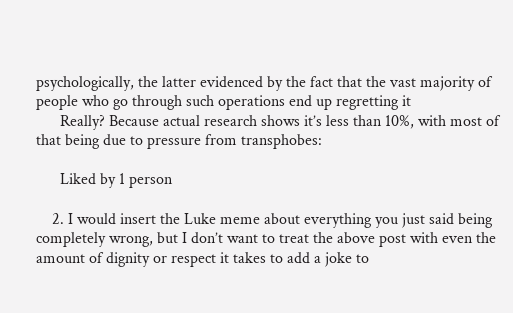psychologically, the latter evidenced by the fact that the vast majority of people who go through such operations end up regretting it
      Really? Because actual research shows it’s less than 10%, with most of that being due to pressure from transphobes:

      Liked by 1 person

    2. I would insert the Luke meme about everything you just said being completely wrong, but I don’t want to treat the above post with even the amount of dignity or respect it takes to add a joke to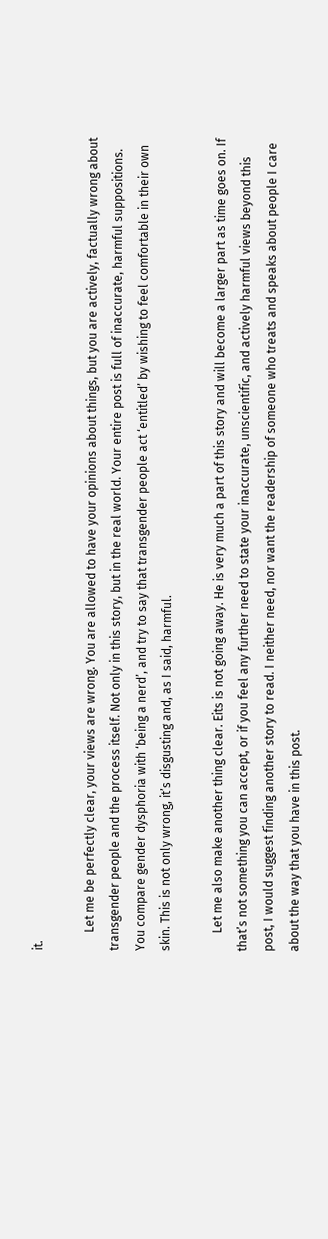it.

      Let me be perfectly clear, your views are wrong. You are allowed to have your opinions about things, but you are actively, factually wrong about transgender people and the process itself. Not only in this story, but in the real world. Your entire post is full of inaccurate, harmful suppositions. You compare gender dysphoria with ‘being a nerd’, and try to say that transgender people act ‘entitled’ by wishing to feel comfortable in their own skin. This is not only wrong, it’s disgusting and, as I said, harmful.

      Let me also make another thing clear. Eits is not going away. He is very much a part of this story and will become a larger part as time goes on. If that’s not something you can accept, or if you feel any further need to state your inaccurate, unscientific, and actively harmful views beyond this post, I would suggest finding another story to read. I neither need, nor want the readership of someone who treats and speaks about people I care about the way that you have in this post.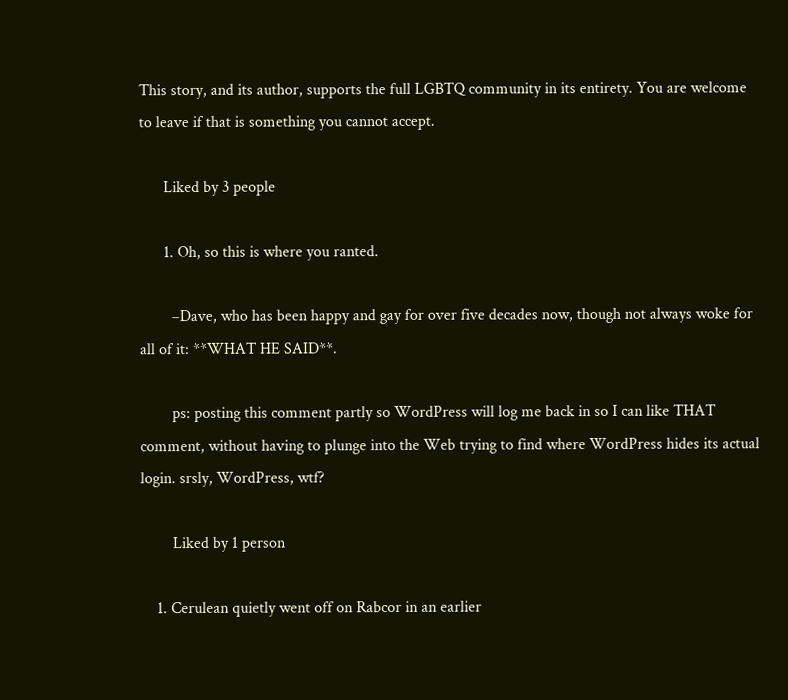This story, and its author, supports the full LGBTQ community in its entirety. You are welcome to leave if that is something you cannot accept.

      Liked by 3 people

      1. Oh, so this is where you ranted.

        –Dave, who has been happy and gay for over five decades now, though not always woke for all of it: **WHAT HE SAID**.

        ps: posting this comment partly so WordPress will log me back in so I can like THAT comment, without having to plunge into the Web trying to find where WordPress hides its actual login. srsly, WordPress, wtf?

        Liked by 1 person

    1. Cerulean quietly went off on Rabcor in an earlier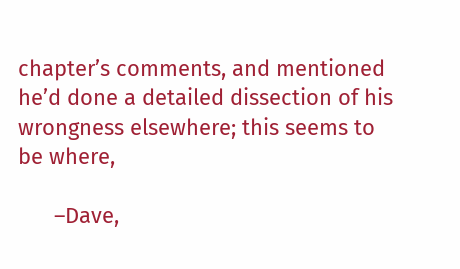chapter’s comments, and mentioned he’d done a detailed dissection of his wrongness elsewhere; this seems to be where,

      –Dave,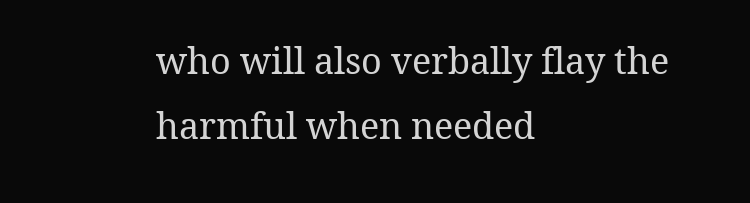who will also verbally flay the harmful when needed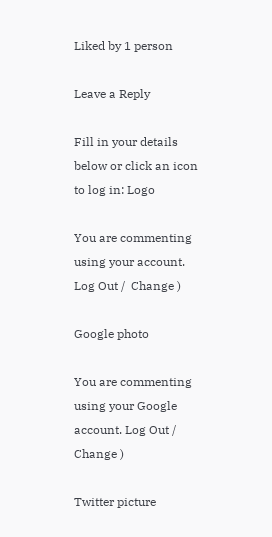Liked by 1 person

Leave a Reply

Fill in your details below or click an icon to log in: Logo

You are commenting using your account. Log Out /  Change )

Google photo

You are commenting using your Google account. Log Out /  Change )

Twitter picture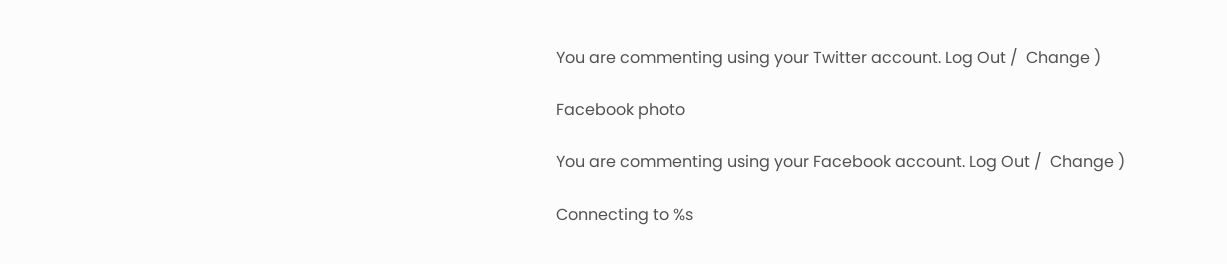You are commenting using your Twitter account. Log Out /  Change )

Facebook photo

You are commenting using your Facebook account. Log Out /  Change )

Connecting to %s